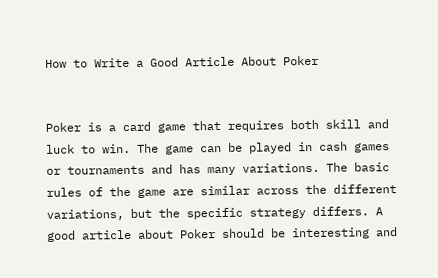How to Write a Good Article About Poker


Poker is a card game that requires both skill and luck to win. The game can be played in cash games or tournaments and has many variations. The basic rules of the game are similar across the different variations, but the specific strategy differs. A good article about Poker should be interesting and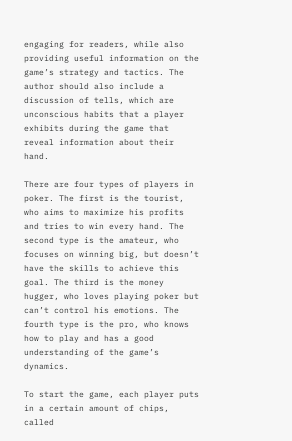engaging for readers, while also providing useful information on the game’s strategy and tactics. The author should also include a discussion of tells, which are unconscious habits that a player exhibits during the game that reveal information about their hand.

There are four types of players in poker. The first is the tourist, who aims to maximize his profits and tries to win every hand. The second type is the amateur, who focuses on winning big, but doesn’t have the skills to achieve this goal. The third is the money hugger, who loves playing poker but can’t control his emotions. The fourth type is the pro, who knows how to play and has a good understanding of the game’s dynamics.

To start the game, each player puts in a certain amount of chips, called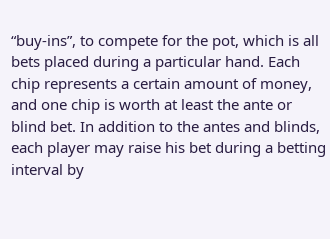“buy-ins”, to compete for the pot, which is all bets placed during a particular hand. Each chip represents a certain amount of money, and one chip is worth at least the ante or blind bet. In addition to the antes and blinds, each player may raise his bet during a betting interval by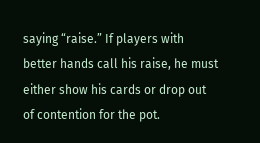saying “raise.” If players with better hands call his raise, he must either show his cards or drop out of contention for the pot.